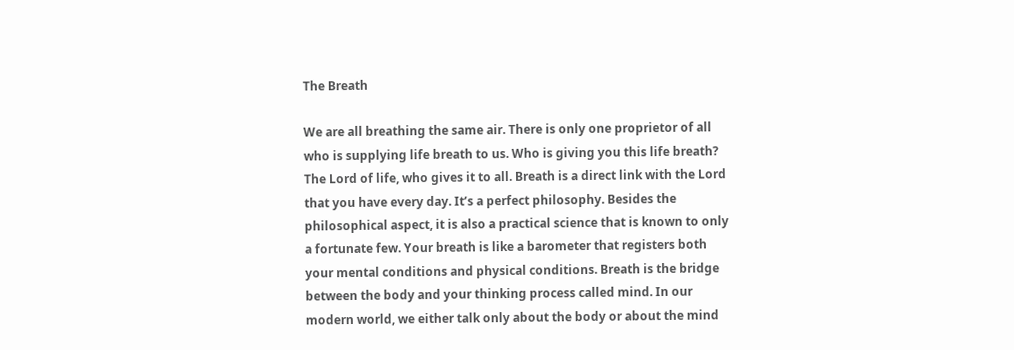The Breath

We are all breathing the same air. There is only one proprietor of all who is supplying life breath to us. Who is giving you this life breath? The Lord of life, who gives it to all. Breath is a direct link with the Lord that you have every day. It’s a perfect philosophy. Besides the philosophical aspect, it is also a practical science that is known to only a fortunate few. Your breath is like a barometer that registers both your mental conditions and physical conditions. Breath is the bridge between the body and your thinking process called mind. In our modern world, we either talk only about the body or about the mind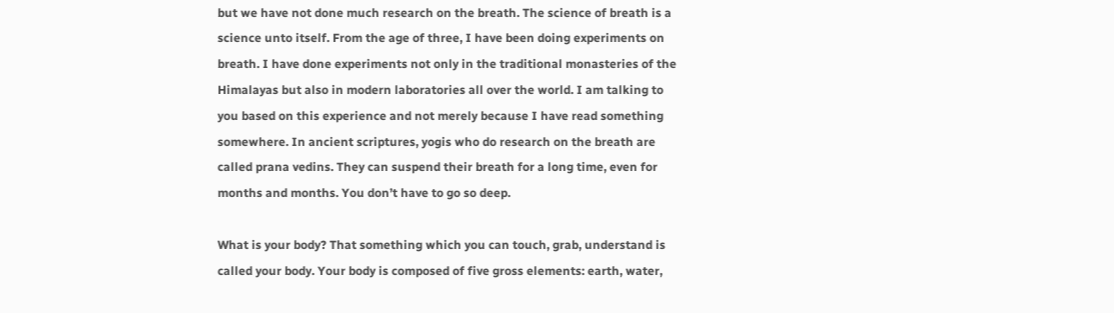but we have not done much research on the breath. The science of breath is a science unto itself. From the age of three, I have been doing experiments on breath. I have done experiments not only in the traditional monasteries of the Himalayas but also in modern laboratories all over the world. I am talking to you based on this experience and not merely because I have read something somewhere. In ancient scriptures, yogis who do research on the breath are called prana vedins. They can suspend their breath for a long time, even for months and months. You don’t have to go so deep.

What is your body? That something which you can touch, grab, understand is called your body. Your body is composed of five gross elements: earth, water,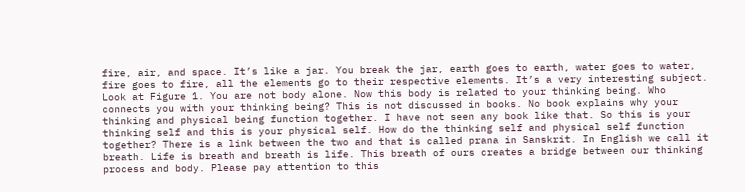fire, air, and space. It’s like a jar. You break the jar, earth goes to earth, water goes to water, fire goes to fire, all the elements go to their respective elements. It’s a very interesting subject. Look at Figure 1. You are not body alone. Now this body is related to your thinking being. Who connects you with your thinking being? This is not discussed in books. No book explains why your thinking and physical being function together. I have not seen any book like that. So this is your thinking self and this is your physical self. How do the thinking self and physical self function together? There is a link between the two and that is called prana in Sanskrit. In English we call it breath. Life is breath and breath is life. This breath of ours creates a bridge between our thinking process and body. Please pay attention to this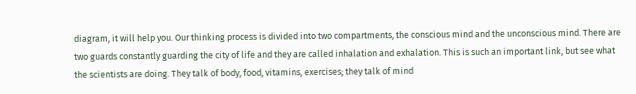diagram, it will help you. Our thinking process is divided into two compartments, the conscious mind and the unconscious mind. There are two guards constantly guarding the city of life and they are called inhalation and exhalation. This is such an important link, but see what the scientists are doing. They talk of body, food, vitamins, exercises; they talk of mind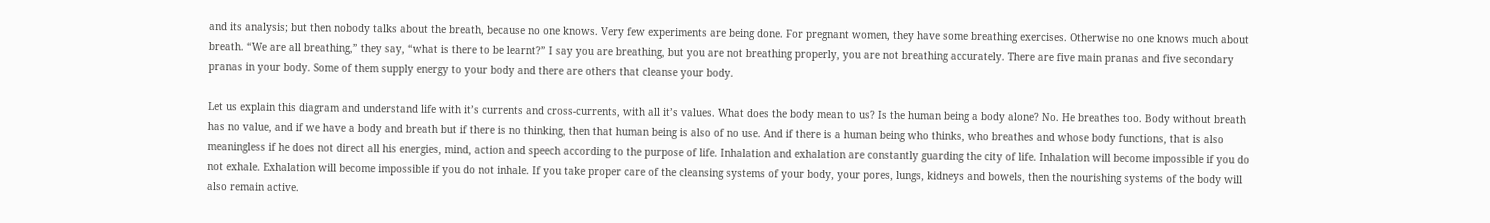and its analysis; but then nobody talks about the breath, because no one knows. Very few experiments are being done. For pregnant women, they have some breathing exercises. Otherwise no one knows much about breath. “We are all breathing,” they say, “what is there to be learnt?” I say you are breathing, but you are not breathing properly, you are not breathing accurately. There are five main pranas and five secondary pranas in your body. Some of them supply energy to your body and there are others that cleanse your body.

Let us explain this diagram and understand life with it’s currents and cross-currents, with all it’s values. What does the body mean to us? Is the human being a body alone? No. He breathes too. Body without breath has no value, and if we have a body and breath but if there is no thinking, then that human being is also of no use. And if there is a human being who thinks, who breathes and whose body functions, that is also meaningless if he does not direct all his energies, mind, action and speech according to the purpose of life. Inhalation and exhalation are constantly guarding the city of life. Inhalation will become impossible if you do not exhale. Exhalation will become impossible if you do not inhale. If you take proper care of the cleansing systems of your body, your pores, lungs, kidneys and bowels, then the nourishing systems of the body will also remain active.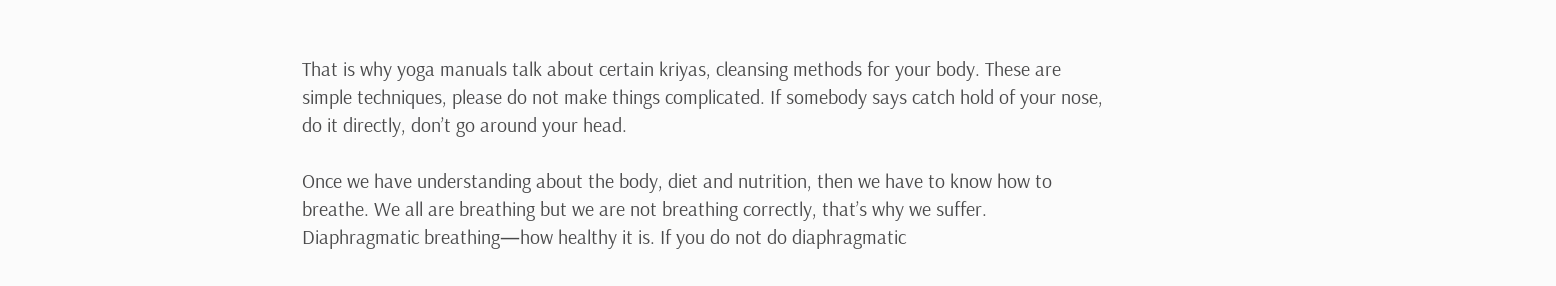That is why yoga manuals talk about certain kriyas, cleansing methods for your body. These are simple techniques, please do not make things complicated. If somebody says catch hold of your nose, do it directly, don’t go around your head.

Once we have understanding about the body, diet and nutrition, then we have to know how to breathe. We all are breathing but we are not breathing correctly, that’s why we suffer. Diaphragmatic breathing—how healthy it is. If you do not do diaphragmatic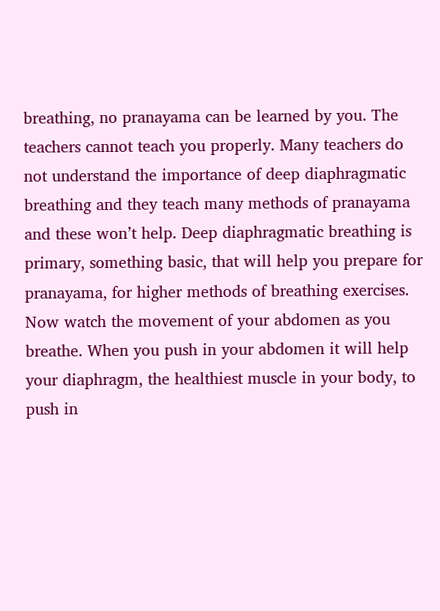breathing, no pranayama can be learned by you. The teachers cannot teach you properly. Many teachers do not understand the importance of deep diaphragmatic breathing and they teach many methods of pranayama and these won’t help. Deep diaphragmatic breathing is primary, something basic, that will help you prepare for pranayama, for higher methods of breathing exercises. Now watch the movement of your abdomen as you breathe. When you push in your abdomen it will help your diaphragm, the healthiest muscle in your body, to push in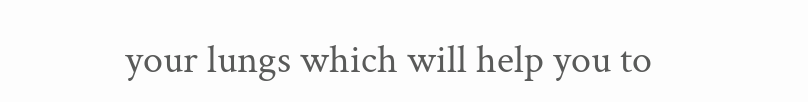your lungs which will help you to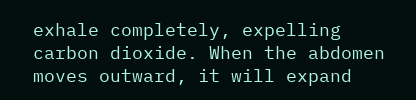exhale completely, expelling carbon dioxide. When the abdomen moves outward, it will expand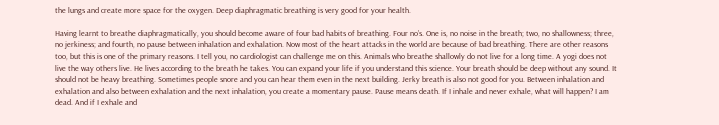the lungs and create more space for the oxygen. Deep diaphragmatic breathing is very good for your health.

Having learnt to breathe diaphragmatically, you should become aware of four bad habits of breathing. Four no’s. One is, no noise in the breath; two, no shallowness; three, no jerkiness; and fourth, no pause between inhalation and exhalation. Now most of the heart attacks in the world are because of bad breathing. There are other reasons too, but this is one of the primary reasons. I tell you, no cardiologist can challenge me on this. Animals who breathe shallowly do not live for a long time. A yogi does not live the way others live. He lives according to the breath he takes. You can expand your life if you understand this science. Your breath should be deep without any sound. It should not be heavy breathing. Sometimes people snore and you can hear them even in the next building. Jerky breath is also not good for you. Between inhalation and exhalation and also between exhalation and the next inhalation, you create a momentary pause. Pause means death. If I inhale and never exhale, what will happen? I am dead. And if I exhale and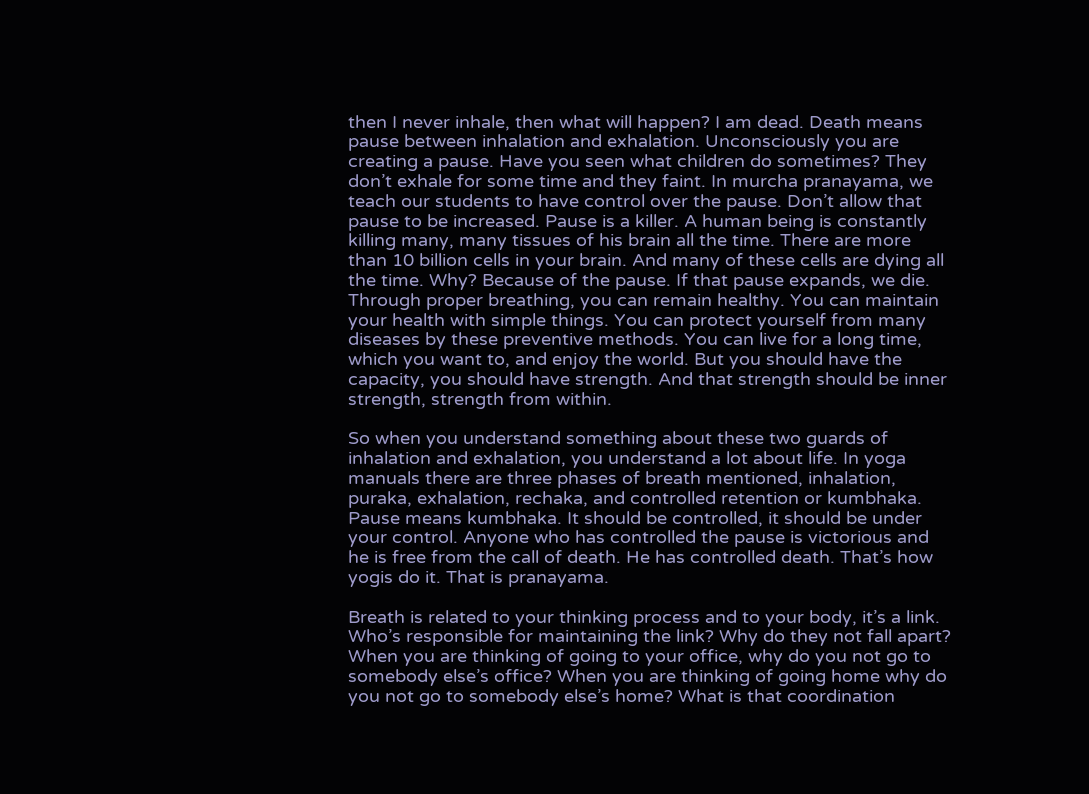then I never inhale, then what will happen? I am dead. Death means pause between inhalation and exhalation. Unconsciously you are creating a pause. Have you seen what children do sometimes? They don’t exhale for some time and they faint. In murcha pranayama, we teach our students to have control over the pause. Don’t allow that pause to be increased. Pause is a killer. A human being is constantly killing many, many tissues of his brain all the time. There are more than 10 billion cells in your brain. And many of these cells are dying all the time. Why? Because of the pause. If that pause expands, we die. Through proper breathing, you can remain healthy. You can maintain your health with simple things. You can protect yourself from many diseases by these preventive methods. You can live for a long time, which you want to, and enjoy the world. But you should have the capacity, you should have strength. And that strength should be inner strength, strength from within.

So when you understand something about these two guards of inhalation and exhalation, you understand a lot about life. In yoga manuals there are three phases of breath mentioned, inhalation, puraka, exhalation, rechaka, and controlled retention or kumbhaka. Pause means kumbhaka. It should be controlled, it should be under your control. Anyone who has controlled the pause is victorious and he is free from the call of death. He has controlled death. That’s how yogis do it. That is pranayama.

Breath is related to your thinking process and to your body, it’s a link. Who’s responsible for maintaining the link? Why do they not fall apart? When you are thinking of going to your office, why do you not go to somebody else’s office? When you are thinking of going home why do you not go to somebody else’s home? What is that coordination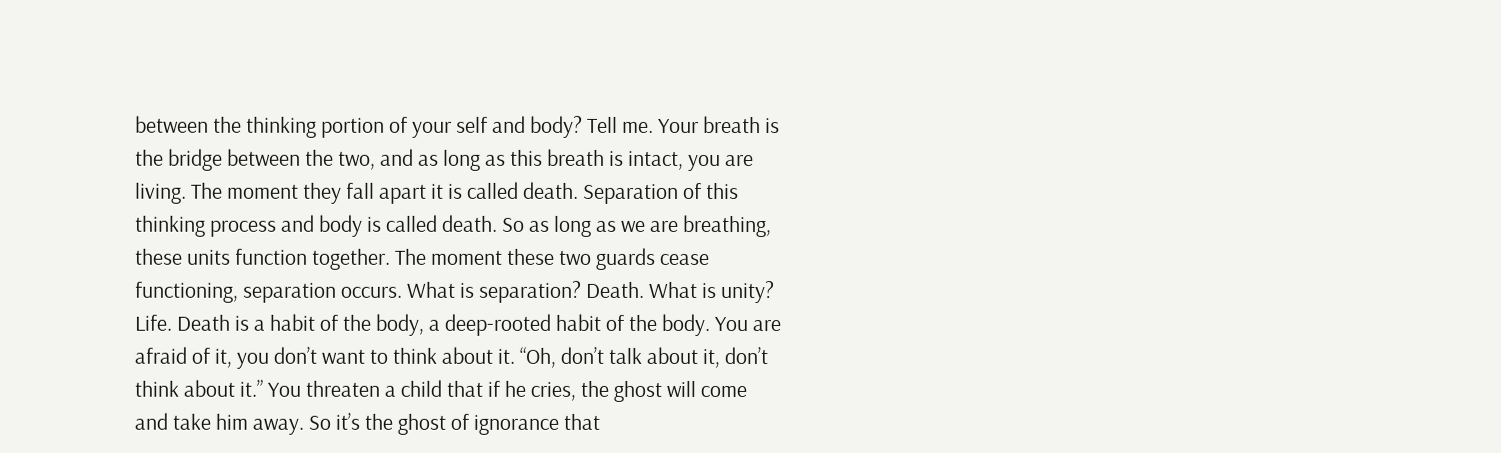between the thinking portion of your self and body? Tell me. Your breath is the bridge between the two, and as long as this breath is intact, you are living. The moment they fall apart it is called death. Separation of this thinking process and body is called death. So as long as we are breathing, these units function together. The moment these two guards cease functioning, separation occurs. What is separation? Death. What is unity? Life. Death is a habit of the body, a deep-rooted habit of the body. You are afraid of it, you don’t want to think about it. “Oh, don’t talk about it, don’t think about it.” You threaten a child that if he cries, the ghost will come and take him away. So it’s the ghost of ignorance that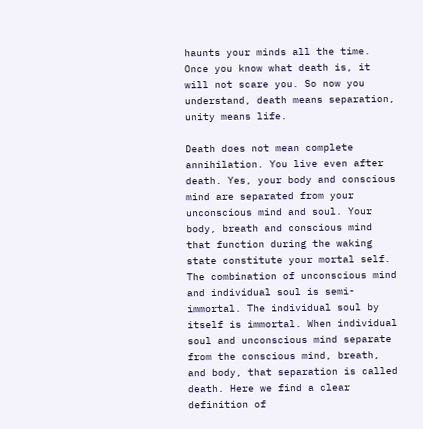haunts your minds all the time. Once you know what death is, it will not scare you. So now you understand, death means separation, unity means life.

Death does not mean complete annihilation. You live even after death. Yes, your body and conscious mind are separated from your unconscious mind and soul. Your body, breath and conscious mind that function during the waking state constitute your mortal self. The combination of unconscious mind and individual soul is semi-immortal. The individual soul by itself is immortal. When individual soul and unconscious mind separate from the conscious mind, breath, and body, that separation is called death. Here we find a clear definition of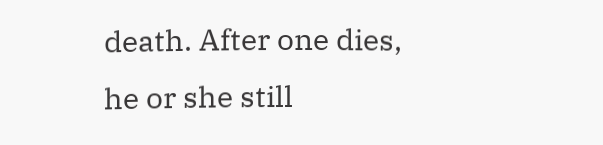death. After one dies, he or she still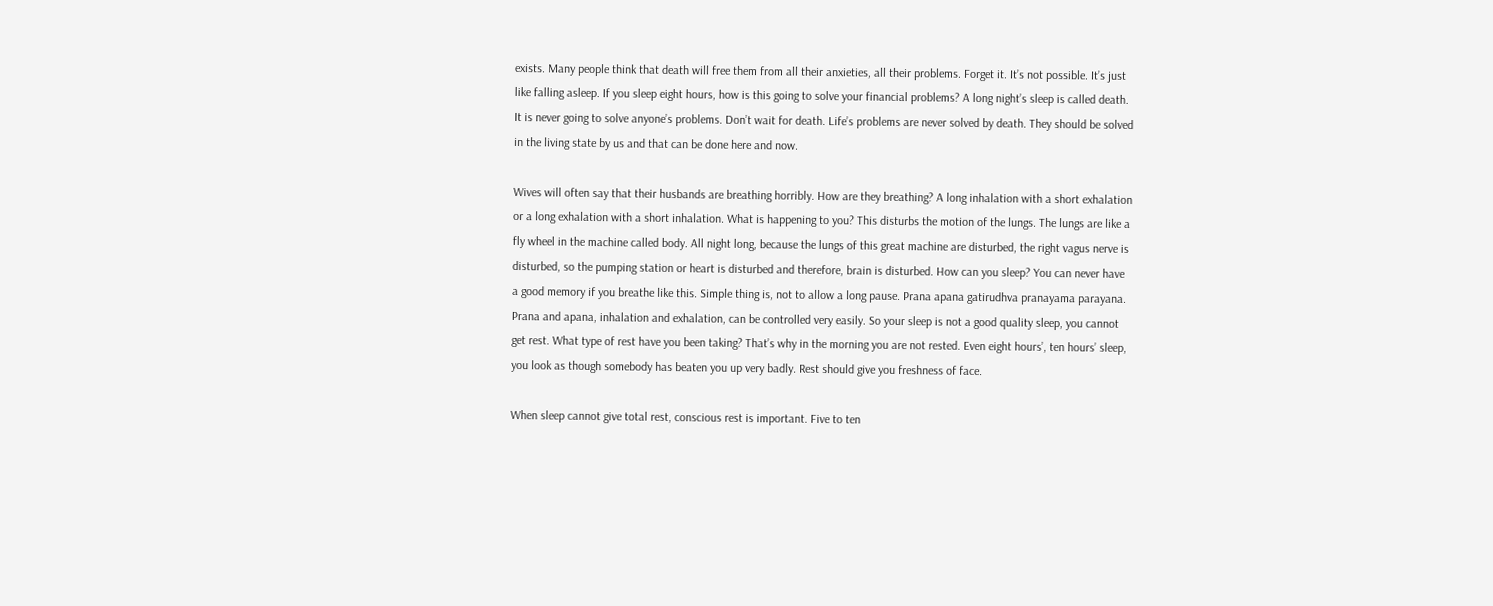exists. Many people think that death will free them from all their anxieties, all their problems. Forget it. It’s not possible. It’s just like falling asleep. If you sleep eight hours, how is this going to solve your financial problems? A long night’s sleep is called death. It is never going to solve anyone’s problems. Don’t wait for death. Life’s problems are never solved by death. They should be solved in the living state by us and that can be done here and now.

Wives will often say that their husbands are breathing horribly. How are they breathing? A long inhalation with a short exhalation or a long exhalation with a short inhalation. What is happening to you? This disturbs the motion of the lungs. The lungs are like a fly wheel in the machine called body. All night long, because the lungs of this great machine are disturbed, the right vagus nerve is disturbed, so the pumping station or heart is disturbed and therefore, brain is disturbed. How can you sleep? You can never have a good memory if you breathe like this. Simple thing is, not to allow a long pause. Prana apana gatirudhva pranayama parayana. Prana and apana, inhalation and exhalation, can be controlled very easily. So your sleep is not a good quality sleep, you cannot get rest. What type of rest have you been taking? That’s why in the morning you are not rested. Even eight hours’, ten hours’ sleep, you look as though somebody has beaten you up very badly. Rest should give you freshness of face.

When sleep cannot give total rest, conscious rest is important. Five to ten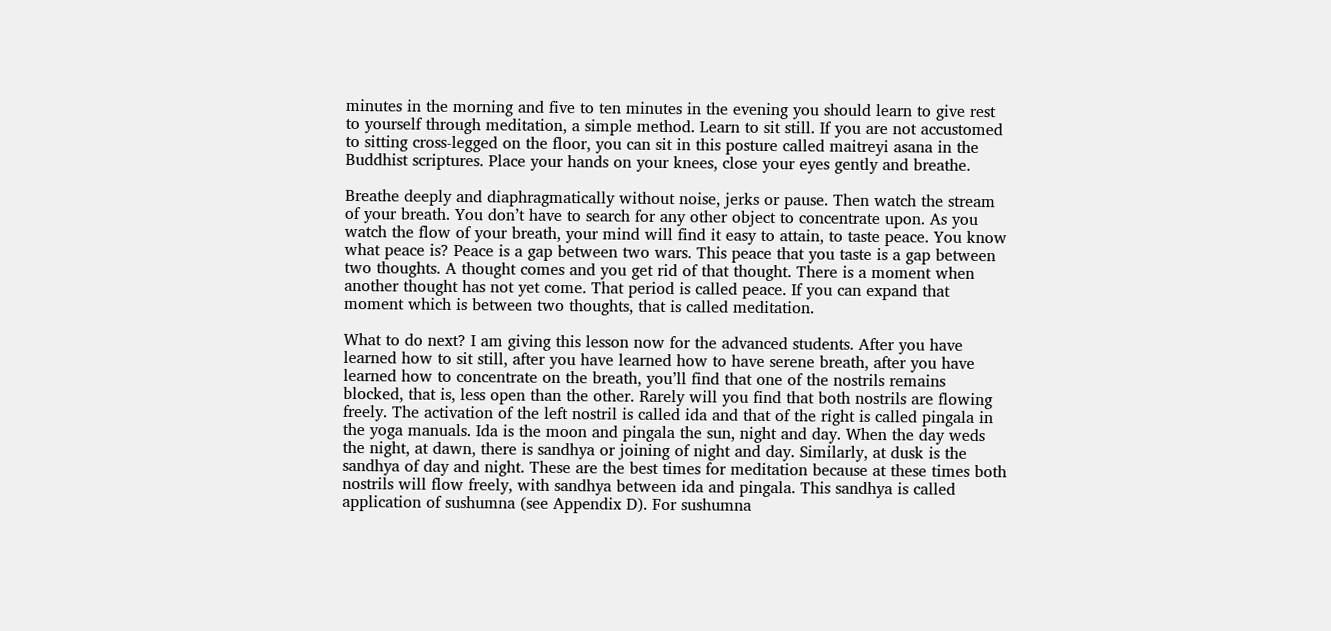minutes in the morning and five to ten minutes in the evening you should learn to give rest to yourself through meditation, a simple method. Learn to sit still. If you are not accustomed to sitting cross-legged on the floor, you can sit in this posture called maitreyi asana in the Buddhist scriptures. Place your hands on your knees, close your eyes gently and breathe.

Breathe deeply and diaphragmatically without noise, jerks or pause. Then watch the stream of your breath. You don’t have to search for any other object to concentrate upon. As you watch the flow of your breath, your mind will find it easy to attain, to taste peace. You know what peace is? Peace is a gap between two wars. This peace that you taste is a gap between two thoughts. A thought comes and you get rid of that thought. There is a moment when another thought has not yet come. That period is called peace. If you can expand that moment which is between two thoughts, that is called meditation.

What to do next? I am giving this lesson now for the advanced students. After you have learned how to sit still, after you have learned how to have serene breath, after you have learned how to concentrate on the breath, you’ll find that one of the nostrils remains blocked, that is, less open than the other. Rarely will you find that both nostrils are flowing freely. The activation of the left nostril is called ida and that of the right is called pingala in the yoga manuals. Ida is the moon and pingala the sun, night and day. When the day weds the night, at dawn, there is sandhya or joining of night and day. Similarly, at dusk is the sandhya of day and night. These are the best times for meditation because at these times both nostrils will flow freely, with sandhya between ida and pingala. This sandhya is called application of sushumna (see Appendix D). For sushumna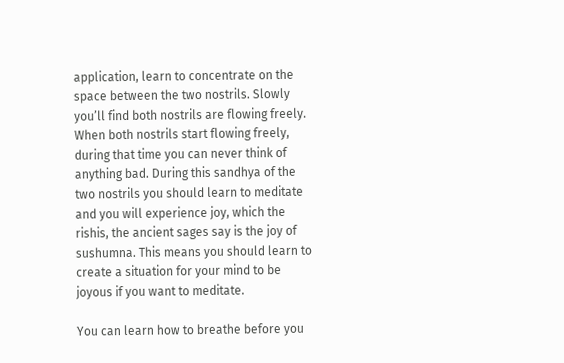application, learn to concentrate on the space between the two nostrils. Slowly you’ll find both nostrils are flowing freely. When both nostrils start flowing freely, during that time you can never think of anything bad. During this sandhya of the two nostrils you should learn to meditate and you will experience joy, which the rishis, the ancient sages say is the joy of sushumna. This means you should learn to create a situation for your mind to be joyous if you want to meditate.

You can learn how to breathe before you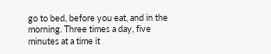go to bed, before you eat, and in the morning. Three times a day, five minutes at a time it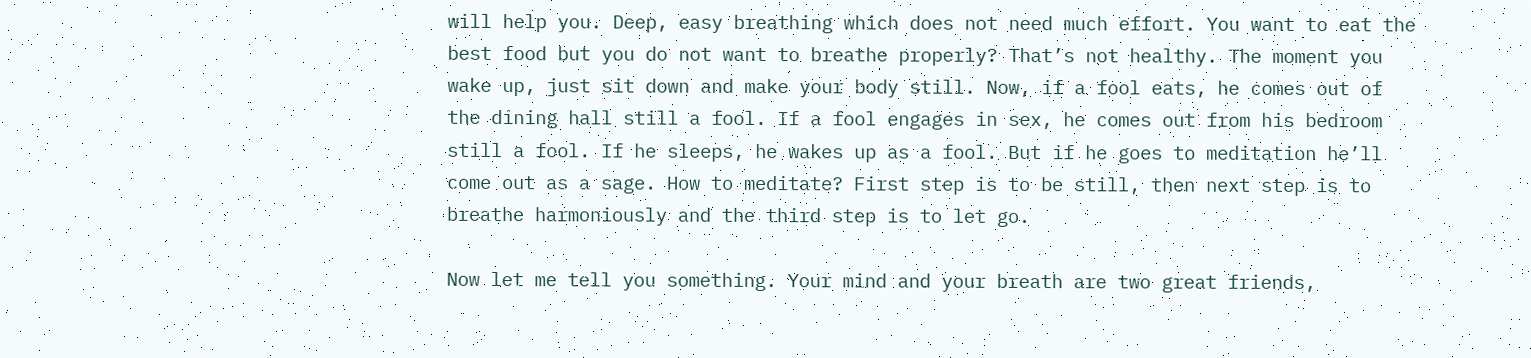will help you. Deep, easy breathing which does not need much effort. You want to eat the best food but you do not want to breathe properly? That’s not healthy. The moment you wake up, just sit down and make your body still. Now, if a fool eats, he comes out of the dining hall still a fool. If a fool engages in sex, he comes out from his bedroom still a fool. If he sleeps, he wakes up as a fool. But if he goes to meditation he’ll come out as a sage. How to meditate? First step is to be still, then next step is to breathe harmoniously and the third step is to let go.

Now let me tell you something. Your mind and your breath are two great friends,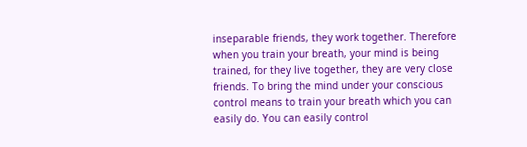inseparable friends, they work together. Therefore when you train your breath, your mind is being trained, for they live together, they are very close friends. To bring the mind under your conscious control means to train your breath which you can easily do. You can easily control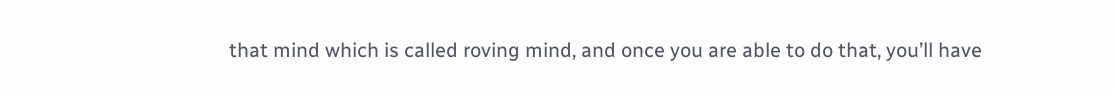that mind which is called roving mind, and once you are able to do that, you’ll have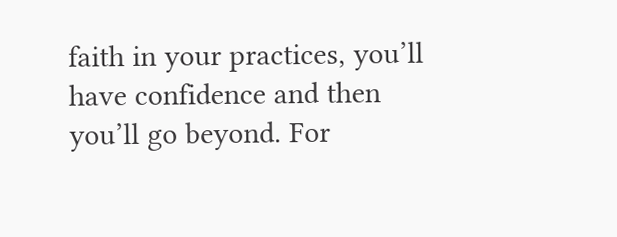faith in your practices, you’ll have confidence and then you’ll go beyond. For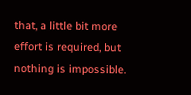that, a little bit more effort is required, but nothing is impossible.